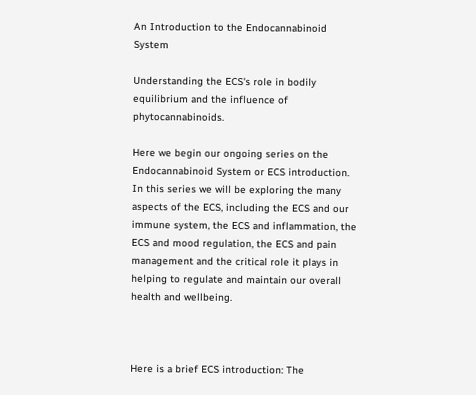An Introduction to the Endocannabinoid System

Understanding the ECS's role in bodily equilibrium and the influence of phytocannabinoids.

Here we begin our ongoing series on the Endocannabinoid System or ECS introduction. In this series we will be exploring the many aspects of the ECS, including the ECS and our immune system, the ECS and inflammation, the ECS and mood regulation, the ECS and pain management and the critical role it plays in helping to regulate and maintain our overall health and wellbeing.



Here is a brief ECS introduction: The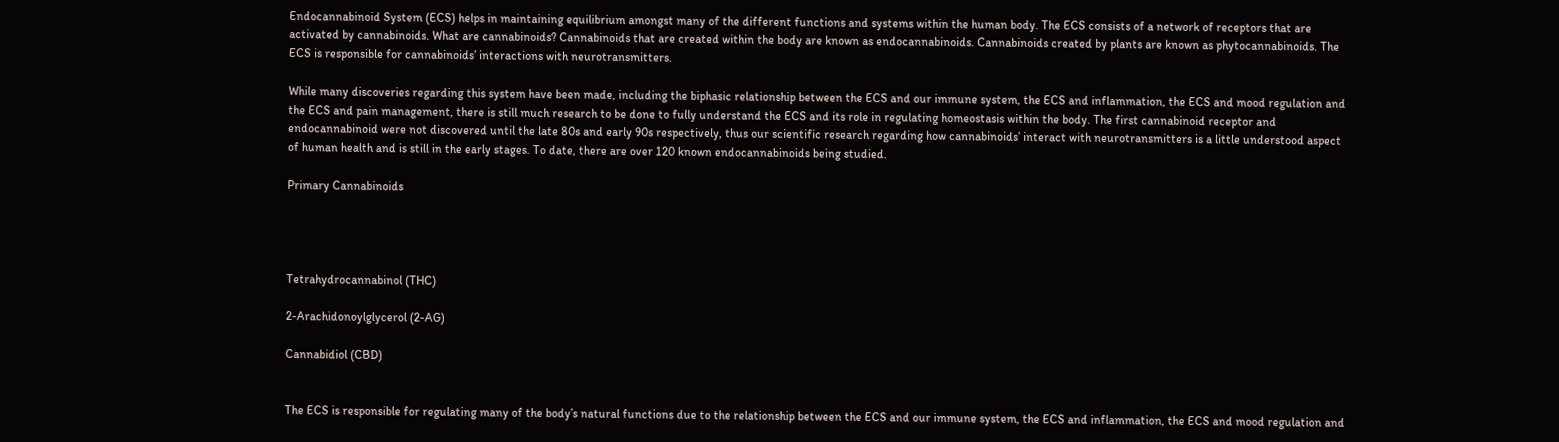Endocannabinoid System (ECS) helps in maintaining equilibrium amongst many of the different functions and systems within the human body. The ECS consists of a network of receptors that are activated by cannabinoids. What are cannabinoids? Cannabinoids that are created within the body are known as endocannabinoids. Cannabinoids created by plants are known as phytocannabinoids. The ECS is responsible for cannabinoids’ interactions with neurotransmitters.

While many discoveries regarding this system have been made, including the biphasic relationship between the ECS and our immune system, the ECS and inflammation, the ECS and mood regulation and the ECS and pain management, there is still much research to be done to fully understand the ECS and its role in regulating homeostasis within the body. The first cannabinoid receptor and endocannabinoid were not discovered until the late 80s and early 90s respectively, thus our scientific research regarding how cannabinoids’ interact with neurotransmitters is a little understood aspect of human health and is still in the early stages. To date, there are over 120 known endocannabinoids being studied.

Primary Cannabinoids




Tetrahydrocannabinol (THC)

2-Arachidonoylglycerol (2-AG)

Cannabidiol (CBD)


The ECS is responsible for regulating many of the body’s natural functions due to the relationship between the ECS and our immune system, the ECS and inflammation, the ECS and mood regulation and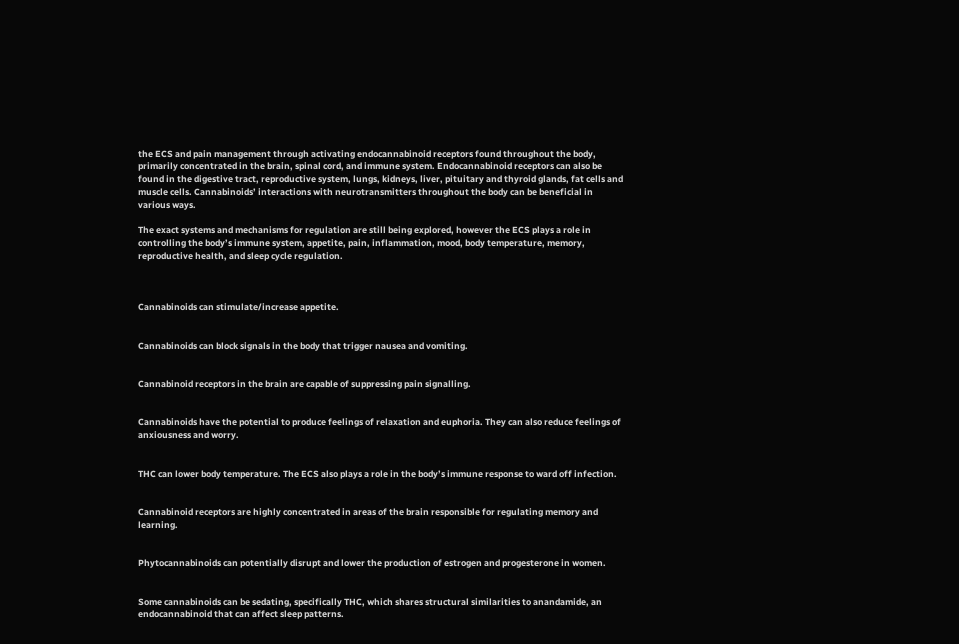the ECS and pain management through activating endocannabinoid receptors found throughout the body, primarily concentrated in the brain, spinal cord, and immune system. Endocannabinoid receptors can also be found in the digestive tract, reproductive system, lungs, kidneys, liver, pituitary and thyroid glands, fat cells and muscle cells. Cannabinoids’ interactions with neurotransmitters throughout the body can be beneficial in various ways.

The exact systems and mechanisms for regulation are still being explored, however the ECS plays a role in controlling the body’s immune system, appetite, pain, inflammation, mood, body temperature, memory, reproductive health, and sleep cycle regulation.



Cannabinoids can stimulate/increase appetite.


Cannabinoids can block signals in the body that trigger nausea and vomiting.


Cannabinoid receptors in the brain are capable of suppressing pain signalling.


Cannabinoids have the potential to produce feelings of relaxation and euphoria. They can also reduce feelings of anxiousness and worry.


THC can lower body temperature. The ECS also plays a role in the body’s immune response to ward off infection.


Cannabinoid receptors are highly concentrated in areas of the brain responsible for regulating memory and learning.


Phytocannabinoids can potentially disrupt and lower the production of estrogen and progesterone in women.


Some cannabinoids can be sedating, specifically THC, which shares structural similarities to anandamide, an endocannabinoid that can affect sleep patterns.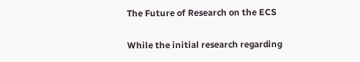The Future of Research on the ECS

While the initial research regarding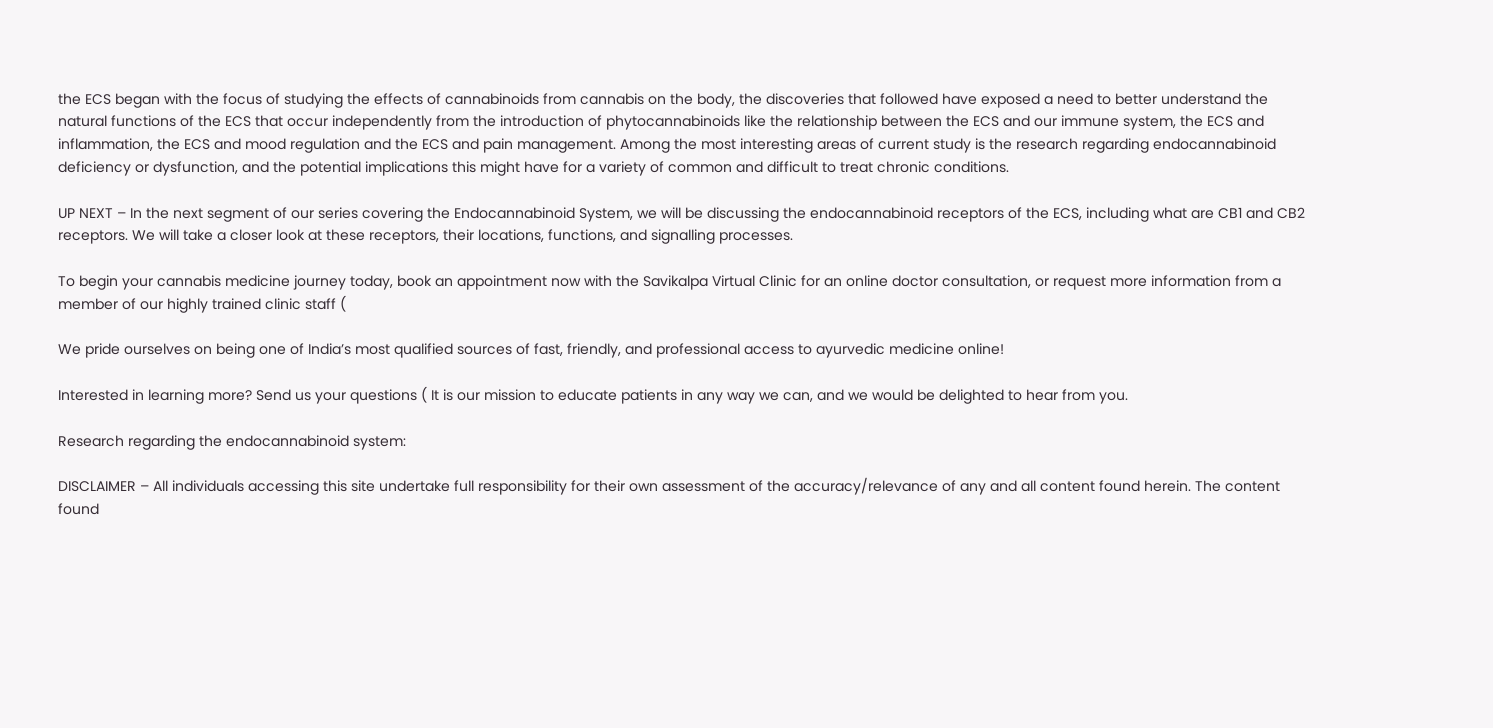the ECS began with the focus of studying the effects of cannabinoids from cannabis on the body, the discoveries that followed have exposed a need to better understand the natural functions of the ECS that occur independently from the introduction of phytocannabinoids like the relationship between the ECS and our immune system, the ECS and inflammation, the ECS and mood regulation and the ECS and pain management. Among the most interesting areas of current study is the research regarding endocannabinoid deficiency or dysfunction, and the potential implications this might have for a variety of common and difficult to treat chronic conditions.

UP NEXT – In the next segment of our series covering the Endocannabinoid System, we will be discussing the endocannabinoid receptors of the ECS, including what are CB1 and CB2 receptors. We will take a closer look at these receptors, their locations, functions, and signalling processes.

To begin your cannabis medicine journey today, book an appointment now with the Savikalpa Virtual Clinic for an online doctor consultation, or request more information from a member of our highly trained clinic staff (

We pride ourselves on being one of India’s most qualified sources of fast, friendly, and professional access to ayurvedic medicine online!

Interested in learning more? Send us your questions ( It is our mission to educate patients in any way we can, and we would be delighted to hear from you.

Research regarding the endocannabinoid system:

DISCLAIMER – All individuals accessing this site undertake full responsibility for their own assessment of the accuracy/relevance of any and all content found herein. The content found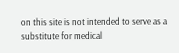on this site is not intended to serve as a substitute for medical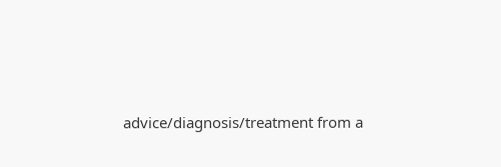advice/diagnosis/treatment from a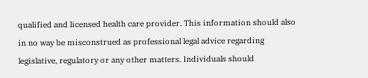qualified and licensed health care provider. This information should also in no way be misconstrued as professional legal advice regarding legislative, regulatory or any other matters. Individuals should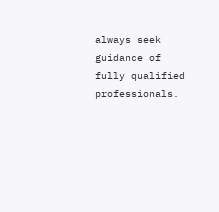always seek guidance of fully qualified professionals.